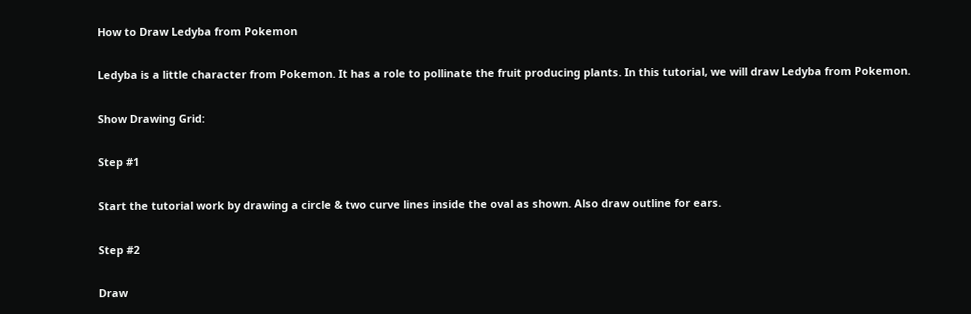How to Draw Ledyba from Pokemon

Ledyba is a little character from Pokemon. It has a role to pollinate the fruit producing plants. In this tutorial, we will draw Ledyba from Pokemon.

Show Drawing Grid:

Step #1

Start the tutorial work by drawing a circle & two curve lines inside the oval as shown. Also draw outline for ears.

Step #2

Draw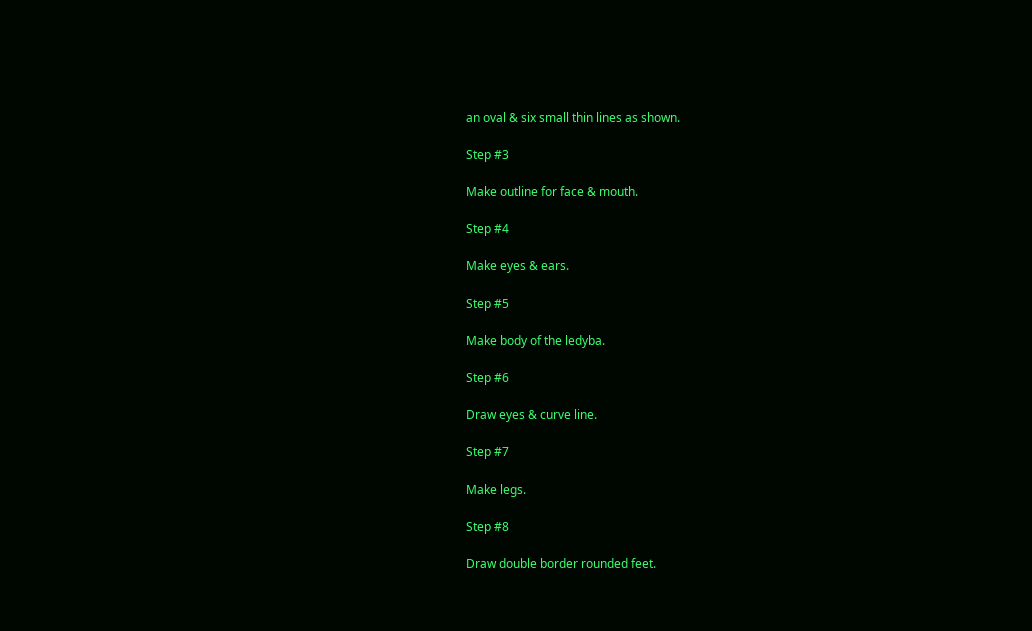an oval & six small thin lines as shown.

Step #3

Make outline for face & mouth.

Step #4

Make eyes & ears.

Step #5

Make body of the ledyba.

Step #6

Draw eyes & curve line.

Step #7

Make legs.

Step #8

Draw double border rounded feet.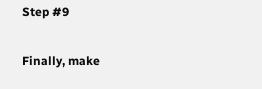Step #9

Finally, make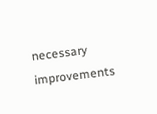necessary improvements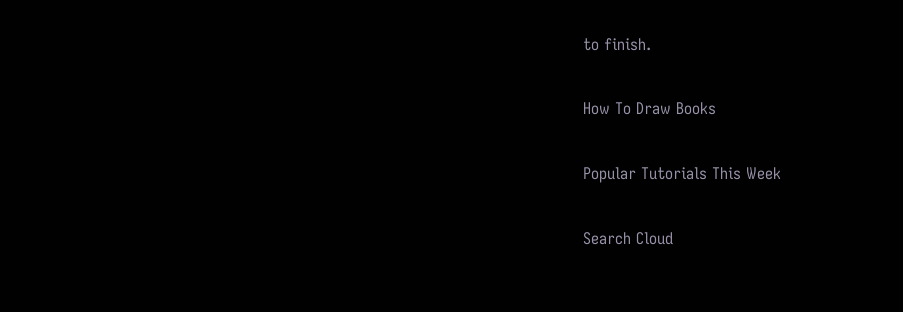to finish.

How To Draw Books

Popular Tutorials This Week

Search Cloud